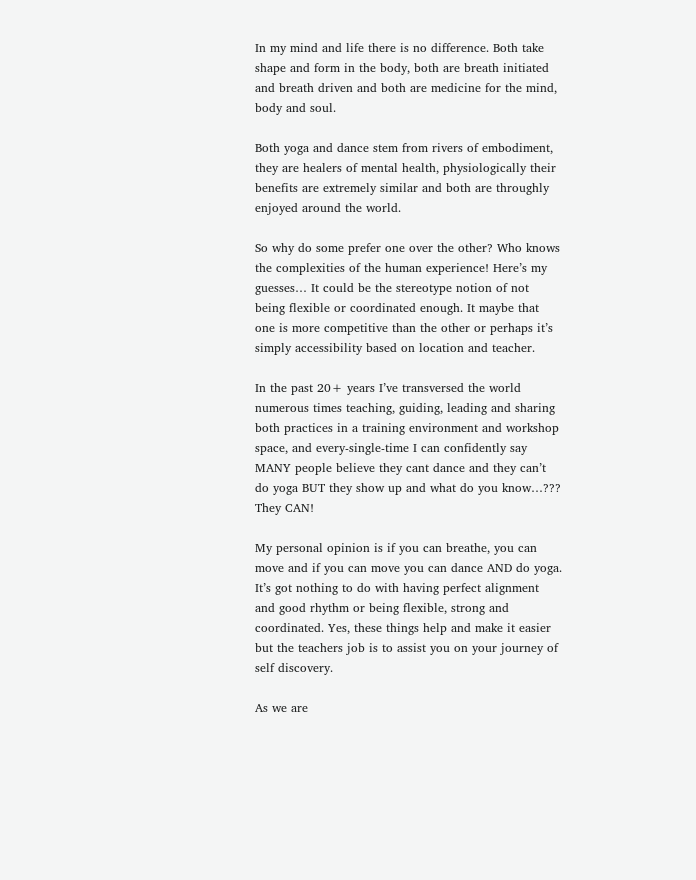In my mind and life there is no difference. Both take shape and form in the body, both are breath initiated and breath driven and both are medicine for the mind, body and soul.

Both yoga and dance stem from rivers of embodiment, they are healers of mental health, physiologically their benefits are extremely similar and both are throughly enjoyed around the world.

So why do some prefer one over the other? Who knows the complexities of the human experience! Here’s my guesses… It could be the stereotype notion of not being flexible or coordinated enough. It maybe that one is more competitive than the other or perhaps it’s simply accessibility based on location and teacher.

In the past 20+ years I’ve transversed the world numerous times teaching, guiding, leading and sharing both practices in a training environment and workshop space, and every-single-time I can confidently say MANY people believe they cant dance and they can’t do yoga BUT they show up and what do you know…??? They CAN!

My personal opinion is if you can breathe, you can move and if you can move you can dance AND do yoga. It’s got nothing to do with having perfect alignment and good rhythm or being flexible, strong and coordinated. Yes, these things help and make it easier but the teachers job is to assist you on your journey of self discovery.

As we are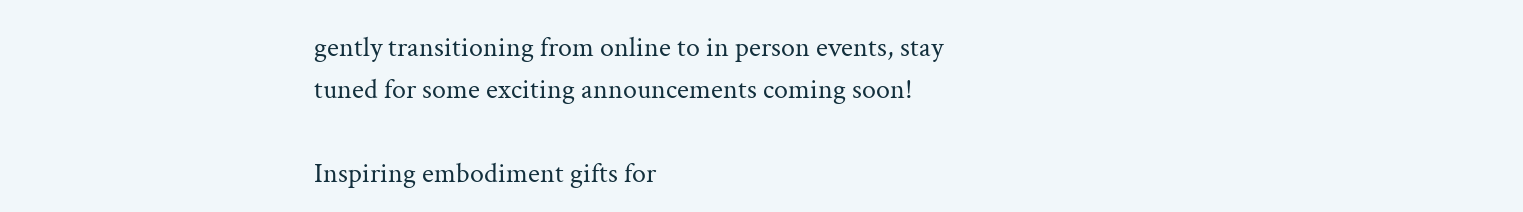gently transitioning from online to in person events, stay tuned for some exciting announcements coming soon!

Inspiring embodiment gifts for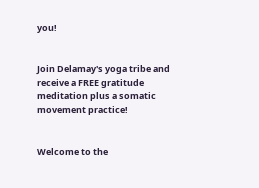you!


Join Delamay's yoga tribe and receive a FREE gratitude meditation plus a somatic movement practice!


Welcome to the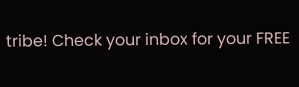tribe! Check your inbox for your FREE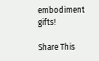embodiment gifts!

Share This